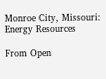Monroe City, Missouri: Energy Resources

From Open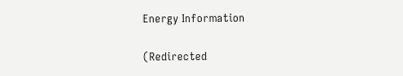Energy Information

(Redirected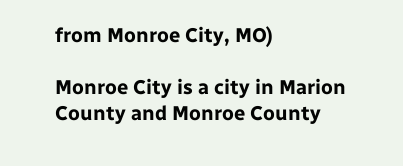from Monroe City, MO)

Monroe City is a city in Marion County and Monroe County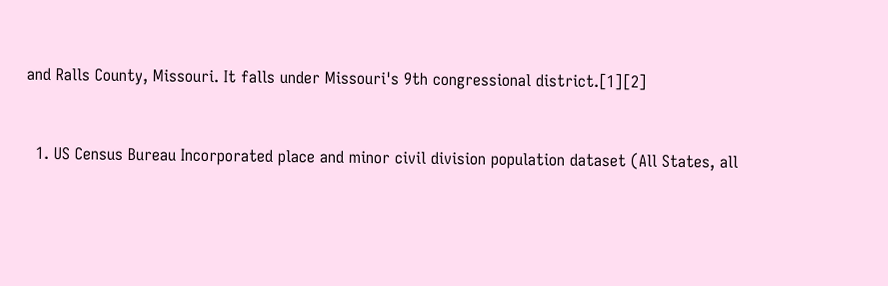and Ralls County, Missouri. It falls under Missouri's 9th congressional district.[1][2]


  1. US Census Bureau Incorporated place and minor civil division population dataset (All States, all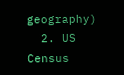geography)
  2. US Census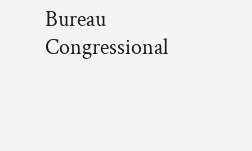Bureau Congressional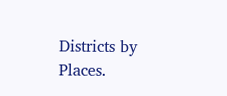Districts by Places.